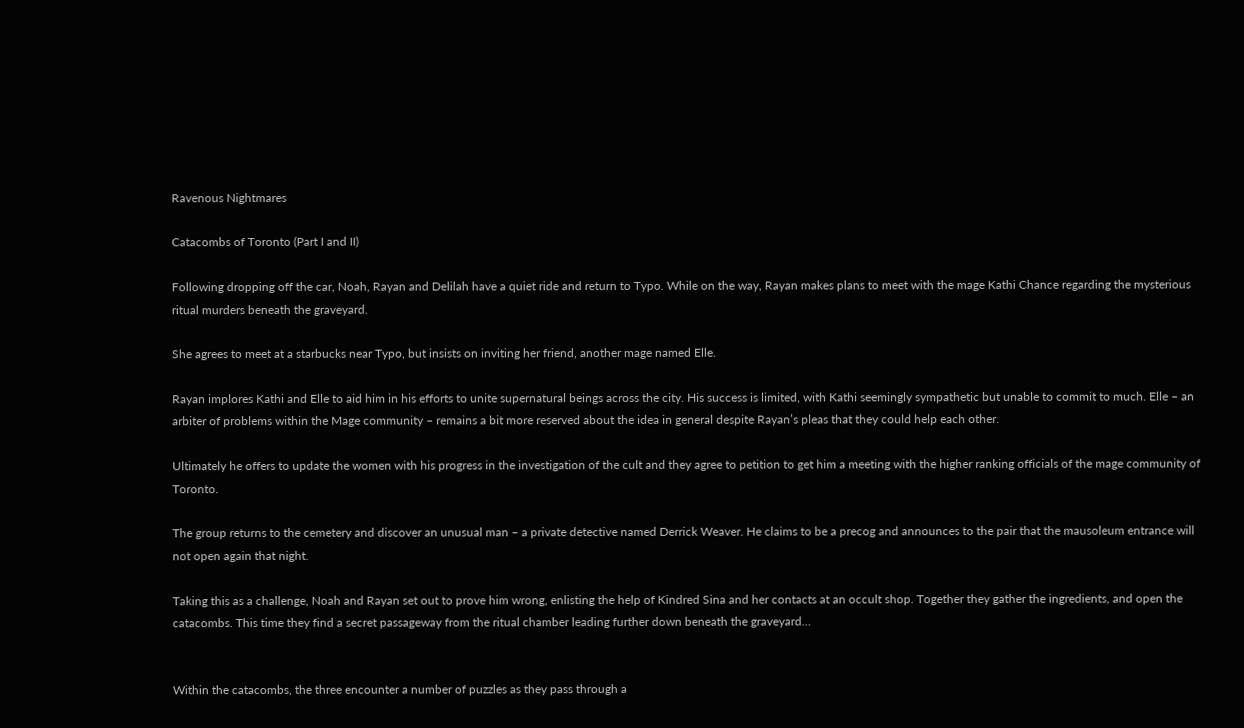Ravenous Nightmares

Catacombs of Toronto (Part I and II)

Following dropping off the car, Noah, Rayan and Delilah have a quiet ride and return to Typo. While on the way, Rayan makes plans to meet with the mage Kathi Chance regarding the mysterious ritual murders beneath the graveyard.

She agrees to meet at a starbucks near Typo, but insists on inviting her friend, another mage named Elle.

Rayan implores Kathi and Elle to aid him in his efforts to unite supernatural beings across the city. His success is limited, with Kathi seemingly sympathetic but unable to commit to much. Elle – an arbiter of problems within the Mage community – remains a bit more reserved about the idea in general despite Rayan’s pleas that they could help each other.

Ultimately he offers to update the women with his progress in the investigation of the cult and they agree to petition to get him a meeting with the higher ranking officials of the mage community of Toronto.

The group returns to the cemetery and discover an unusual man – a private detective named Derrick Weaver. He claims to be a precog and announces to the pair that the mausoleum entrance will not open again that night.

Taking this as a challenge, Noah and Rayan set out to prove him wrong, enlisting the help of Kindred Sina and her contacts at an occult shop. Together they gather the ingredients, and open the catacombs. This time they find a secret passageway from the ritual chamber leading further down beneath the graveyard…


Within the catacombs, the three encounter a number of puzzles as they pass through a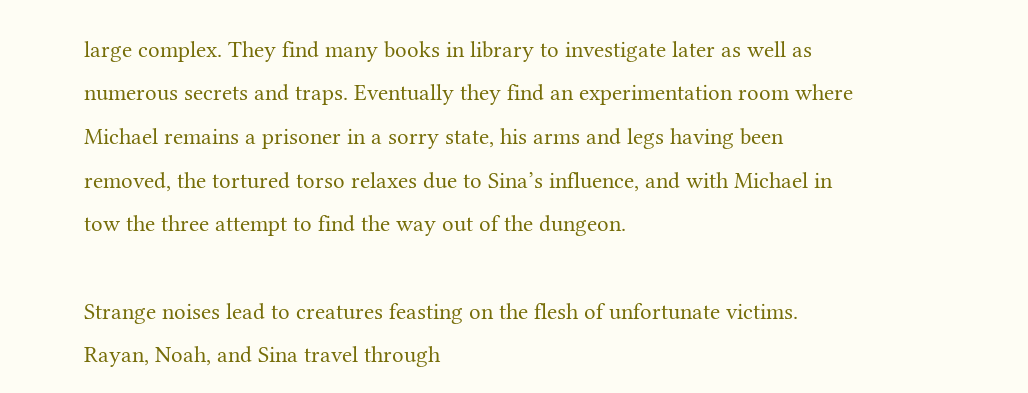large complex. They find many books in library to investigate later as well as numerous secrets and traps. Eventually they find an experimentation room where Michael remains a prisoner in a sorry state, his arms and legs having been removed, the tortured torso relaxes due to Sina’s influence, and with Michael in tow the three attempt to find the way out of the dungeon.

Strange noises lead to creatures feasting on the flesh of unfortunate victims. Rayan, Noah, and Sina travel through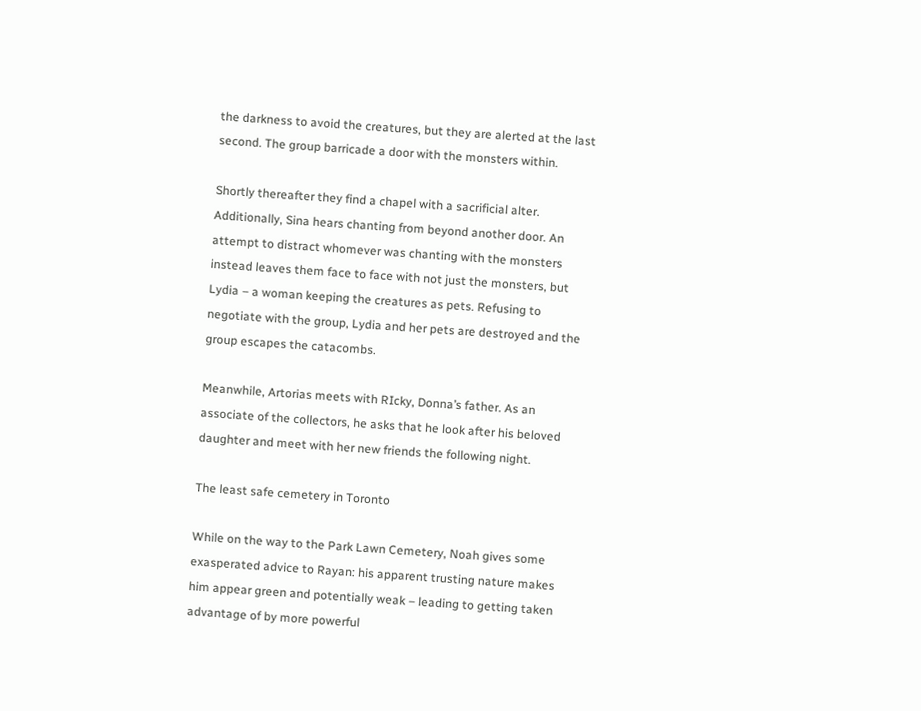the darkness to avoid the creatures, but they are alerted at the last second. The group barricade a door with the monsters within.

Shortly thereafter they find a chapel with a sacrificial alter. Additionally, Sina hears chanting from beyond another door. An attempt to distract whomever was chanting with the monsters instead leaves them face to face with not just the monsters, but Lydia – a woman keeping the creatures as pets. Refusing to negotiate with the group, Lydia and her pets are destroyed and the group escapes the catacombs.

Meanwhile, Artorias meets with RIcky, Donna’s father. As an associate of the collectors, he asks that he look after his beloved daughter and meet with her new friends the following night.

The least safe cemetery in Toronto

While on the way to the Park Lawn Cemetery, Noah gives some exasperated advice to Rayan: his apparent trusting nature makes him appear green and potentially weak – leading to getting taken advantage of by more powerful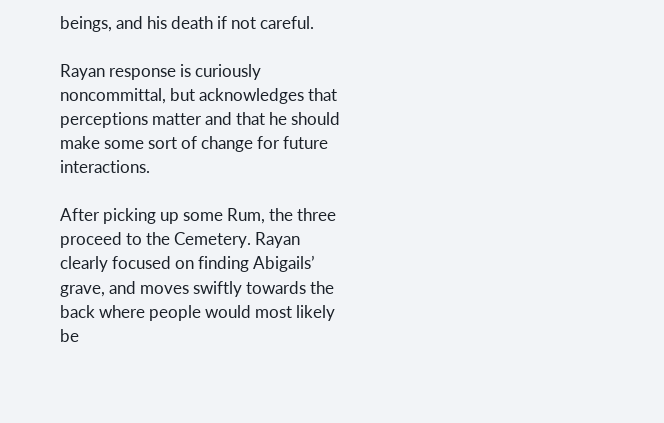beings, and his death if not careful.

Rayan response is curiously noncommittal, but acknowledges that perceptions matter and that he should make some sort of change for future interactions.

After picking up some Rum, the three proceed to the Cemetery. Rayan clearly focused on finding Abigails’ grave, and moves swiftly towards the back where people would most likely be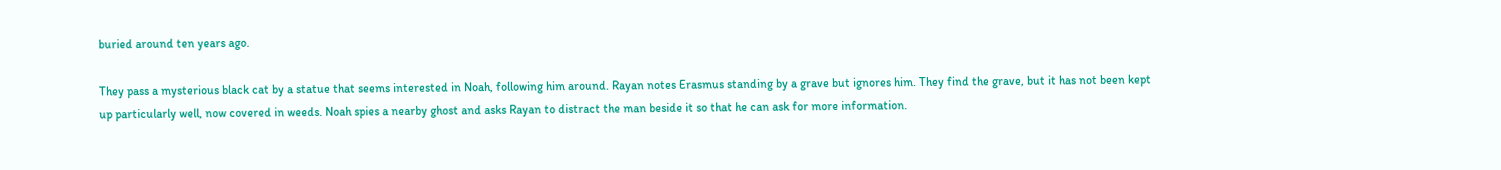buried around ten years ago.

They pass a mysterious black cat by a statue that seems interested in Noah, following him around. Rayan notes Erasmus standing by a grave but ignores him. They find the grave, but it has not been kept up particularly well, now covered in weeds. Noah spies a nearby ghost and asks Rayan to distract the man beside it so that he can ask for more information.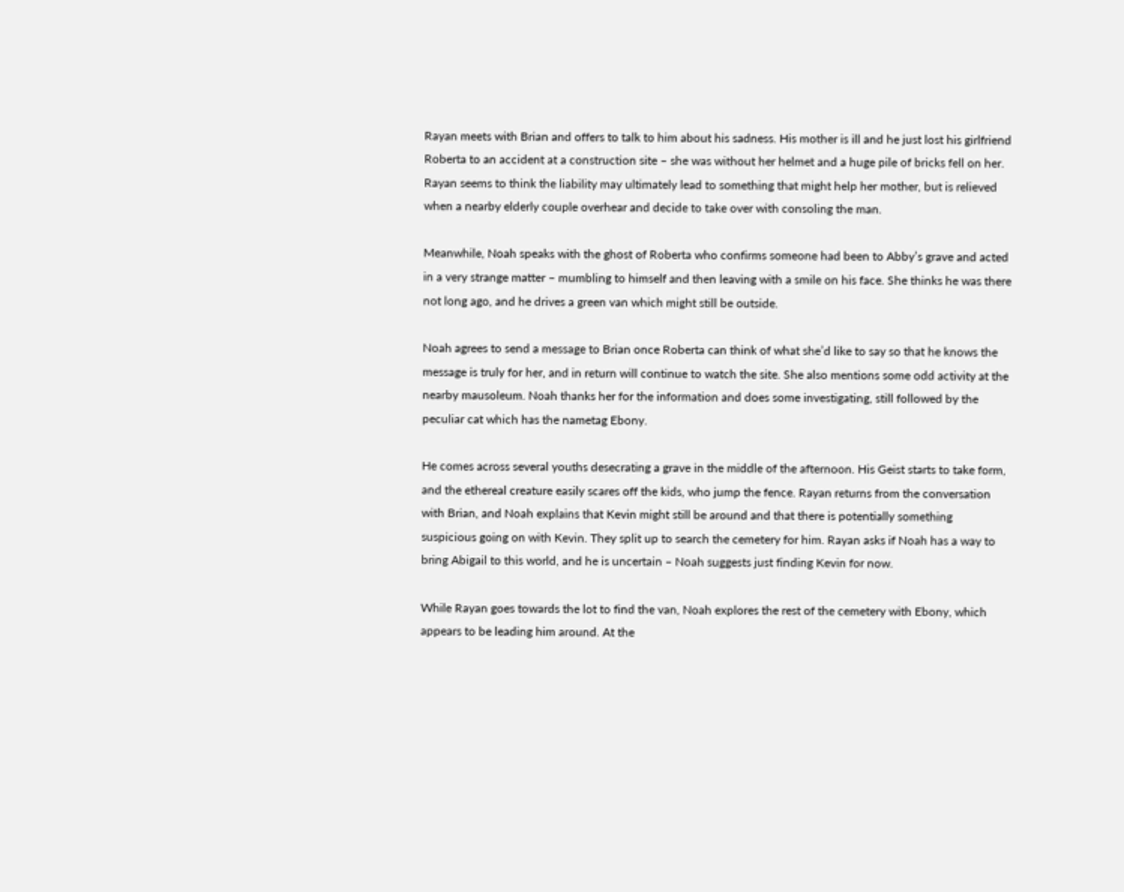Rayan meets with Brian and offers to talk to him about his sadness. His mother is ill and he just lost his girlfriend Roberta to an accident at a construction site – she was without her helmet and a huge pile of bricks fell on her. Rayan seems to think the liability may ultimately lead to something that might help her mother, but is relieved when a nearby elderly couple overhear and decide to take over with consoling the man.

Meanwhile, Noah speaks with the ghost of Roberta who confirms someone had been to Abby’s grave and acted in a very strange matter – mumbling to himself and then leaving with a smile on his face. She thinks he was there not long ago, and he drives a green van which might still be outside.

Noah agrees to send a message to Brian once Roberta can think of what she’d like to say so that he knows the message is truly for her, and in return will continue to watch the site. She also mentions some odd activity at the nearby mausoleum. Noah thanks her for the information and does some investigating, still followed by the peculiar cat which has the nametag Ebony.

He comes across several youths desecrating a grave in the middle of the afternoon. His Geist starts to take form, and the ethereal creature easily scares off the kids, who jump the fence. Rayan returns from the conversation with Brian, and Noah explains that Kevin might still be around and that there is potentially something suspicious going on with Kevin. They split up to search the cemetery for him. Rayan asks if Noah has a way to bring Abigail to this world, and he is uncertain – Noah suggests just finding Kevin for now.

While Rayan goes towards the lot to find the van, Noah explores the rest of the cemetery with Ebony, which appears to be leading him around. At the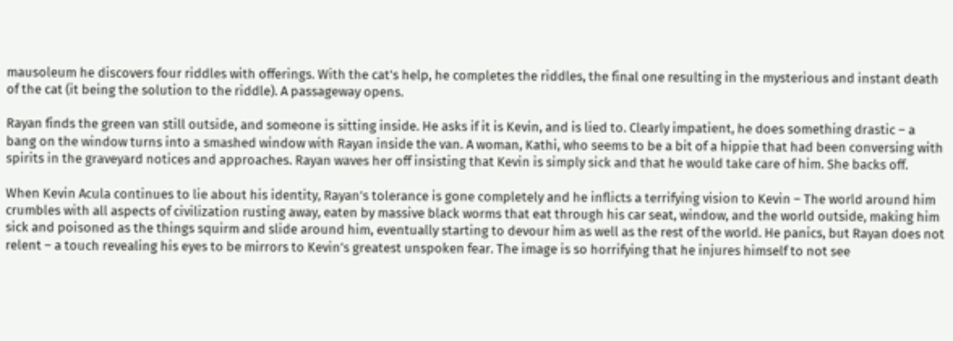mausoleum he discovers four riddles with offerings. With the cat’s help, he completes the riddles, the final one resulting in the mysterious and instant death of the cat (it being the solution to the riddle). A passageway opens.

Rayan finds the green van still outside, and someone is sitting inside. He asks if it is Kevin, and is lied to. Clearly impatient, he does something drastic – a bang on the window turns into a smashed window with Rayan inside the van. A woman, Kathi, who seems to be a bit of a hippie that had been conversing with spirits in the graveyard notices and approaches. Rayan waves her off insisting that Kevin is simply sick and that he would take care of him. She backs off.

When Kevin Acula continues to lie about his identity, Rayan’s tolerance is gone completely and he inflicts a terrifying vision to Kevin – The world around him crumbles with all aspects of civilization rusting away, eaten by massive black worms that eat through his car seat, window, and the world outside, making him sick and poisoned as the things squirm and slide around him, eventually starting to devour him as well as the rest of the world. He panics, but Rayan does not relent – a touch revealing his eyes to be mirrors to Kevin’s greatest unspoken fear. The image is so horrifying that he injures himself to not see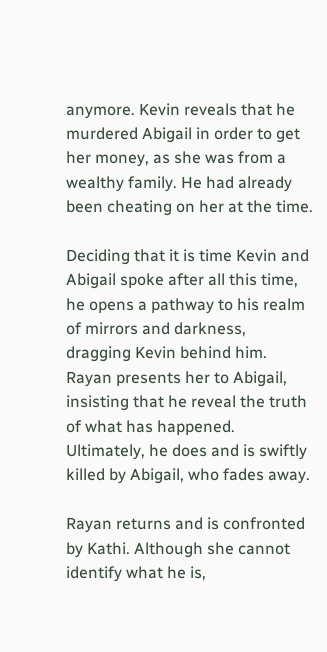anymore. Kevin reveals that he murdered Abigail in order to get her money, as she was from a wealthy family. He had already been cheating on her at the time.

Deciding that it is time Kevin and Abigail spoke after all this time, he opens a pathway to his realm of mirrors and darkness, dragging Kevin behind him. Rayan presents her to Abigail, insisting that he reveal the truth of what has happened. Ultimately, he does and is swiftly killed by Abigail, who fades away.

Rayan returns and is confronted by Kathi. Although she cannot identify what he is,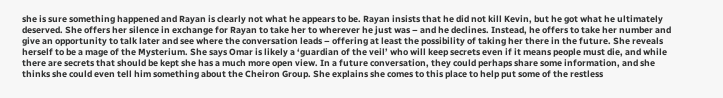she is sure something happened and Rayan is clearly not what he appears to be. Rayan insists that he did not kill Kevin, but he got what he ultimately deserved. She offers her silence in exchange for Rayan to take her to wherever he just was – and he declines. Instead, he offers to take her number and give an opportunity to talk later and see where the conversation leads – offering at least the possibility of taking her there in the future. She reveals herself to be a mage of the Mysterium. She says Omar is likely a ‘guardian of the veil’ who will keep secrets even if it means people must die, and while there are secrets that should be kept she has a much more open view. In a future conversation, they could perhaps share some information, and she thinks she could even tell him something about the Cheiron Group. She explains she comes to this place to help put some of the restless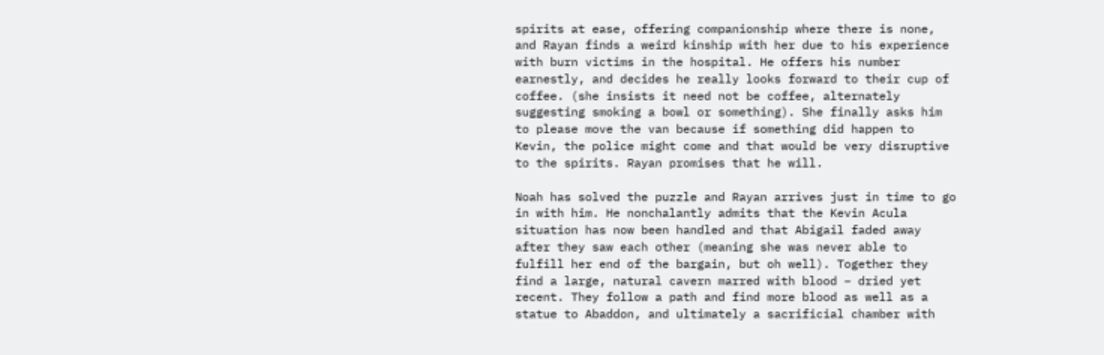spirits at ease, offering companionship where there is none, and Rayan finds a weird kinship with her due to his experience with burn victims in the hospital. He offers his number earnestly, and decides he really looks forward to their cup of coffee. (she insists it need not be coffee, alternately suggesting smoking a bowl or something). She finally asks him to please move the van because if something did happen to Kevin, the police might come and that would be very disruptive to the spirits. Rayan promises that he will.

Noah has solved the puzzle and Rayan arrives just in time to go in with him. He nonchalantly admits that the Kevin Acula situation has now been handled and that Abigail faded away after they saw each other (meaning she was never able to fulfill her end of the bargain, but oh well). Together they find a large, natural cavern marred with blood – dried yet recent. They follow a path and find more blood as well as a statue to Abaddon, and ultimately a sacrificial chamber with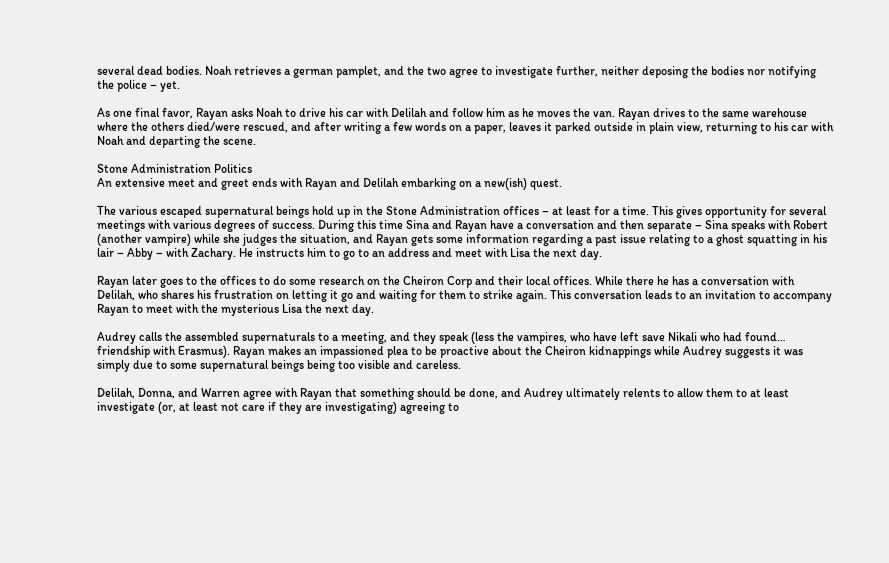several dead bodies. Noah retrieves a german pamplet, and the two agree to investigate further, neither deposing the bodies nor notifying the police – yet.

As one final favor, Rayan asks Noah to drive his car with Delilah and follow him as he moves the van. Rayan drives to the same warehouse where the others died/were rescued, and after writing a few words on a paper, leaves it parked outside in plain view, returning to his car with Noah and departing the scene.

Stone Administration Politics
An extensive meet and greet ends with Rayan and Delilah embarking on a new(ish) quest.

The various escaped supernatural beings hold up in the Stone Administration offices – at least for a time. This gives opportunity for several meetings with various degrees of success. During this time Sina and Rayan have a conversation and then separate – Sina speaks with Robert (another vampire) while she judges the situation, and Rayan gets some information regarding a past issue relating to a ghost squatting in his lair – Abby – with Zachary. He instructs him to go to an address and meet with Lisa the next day.

Rayan later goes to the offices to do some research on the Cheiron Corp and their local offices. While there he has a conversation with Delilah, who shares his frustration on letting it go and waiting for them to strike again. This conversation leads to an invitation to accompany Rayan to meet with the mysterious Lisa the next day.

Audrey calls the assembled supernaturals to a meeting, and they speak (less the vampires, who have left save Nikali who had found… friendship with Erasmus). Rayan makes an impassioned plea to be proactive about the Cheiron kidnappings while Audrey suggests it was simply due to some supernatural beings being too visible and careless.

Delilah, Donna, and Warren agree with Rayan that something should be done, and Audrey ultimately relents to allow them to at least investigate (or, at least not care if they are investigating) agreeing to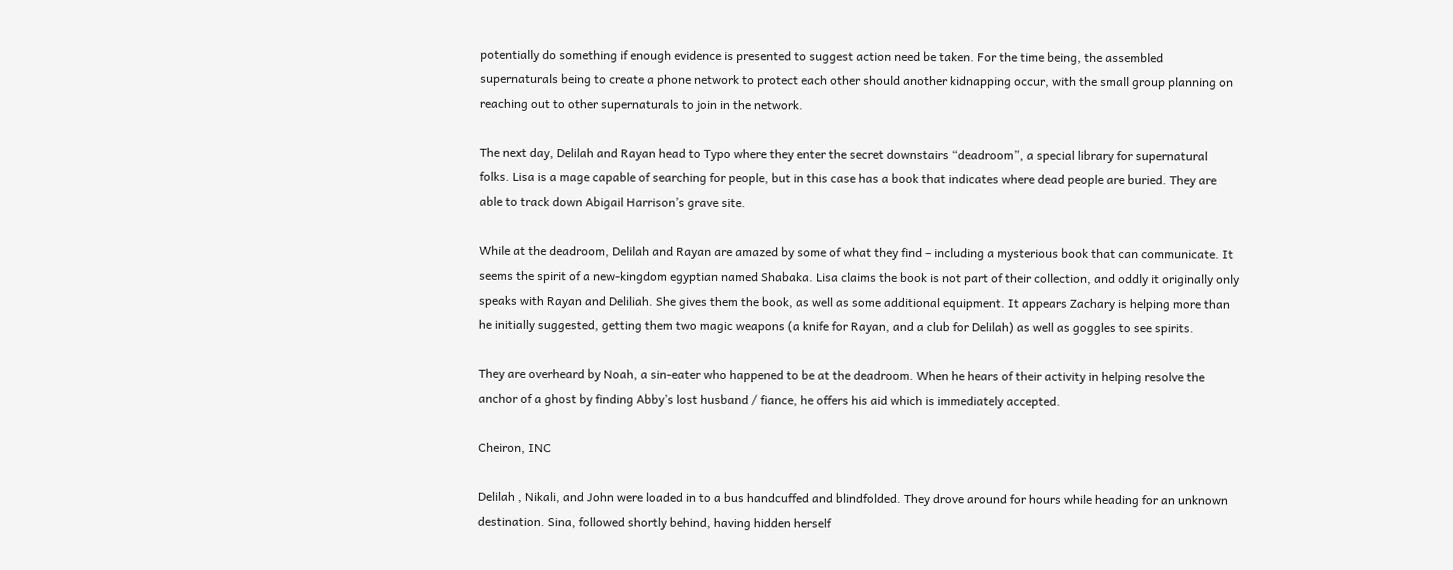potentially do something if enough evidence is presented to suggest action need be taken. For the time being, the assembled supernaturals being to create a phone network to protect each other should another kidnapping occur, with the small group planning on reaching out to other supernaturals to join in the network.

The next day, Delilah and Rayan head to Typo where they enter the secret downstairs “deadroom”, a special library for supernatural folks. Lisa is a mage capable of searching for people, but in this case has a book that indicates where dead people are buried. They are able to track down Abigail Harrison’s grave site.

While at the deadroom, Delilah and Rayan are amazed by some of what they find – including a mysterious book that can communicate. It seems the spirit of a new-kingdom egyptian named Shabaka. Lisa claims the book is not part of their collection, and oddly it originally only speaks with Rayan and Deliliah. She gives them the book, as well as some additional equipment. It appears Zachary is helping more than he initially suggested, getting them two magic weapons (a knife for Rayan, and a club for Delilah) as well as goggles to see spirits.

They are overheard by Noah, a sin-eater who happened to be at the deadroom. When he hears of their activity in helping resolve the anchor of a ghost by finding Abby’s lost husband / fiance, he offers his aid which is immediately accepted.

Cheiron, INC

Delilah , Nikali, and John were loaded in to a bus handcuffed and blindfolded. They drove around for hours while heading for an unknown destination. Sina, followed shortly behind, having hidden herself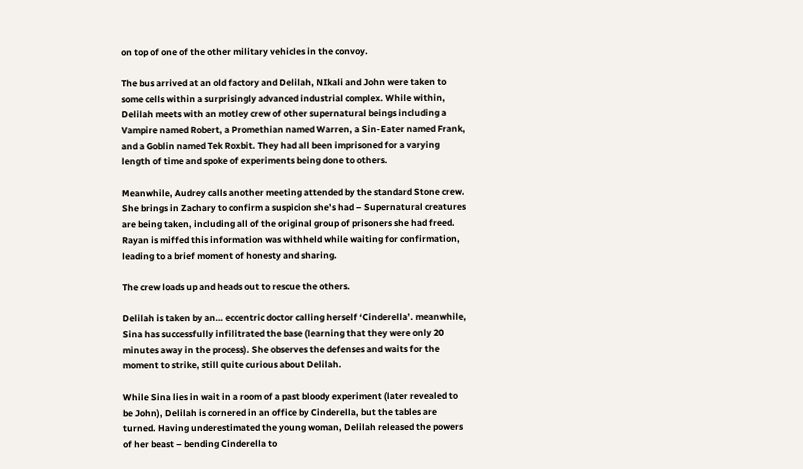on top of one of the other military vehicles in the convoy.

The bus arrived at an old factory and Delilah, NIkali and John were taken to some cells within a surprisingly advanced industrial complex. While within, Delilah meets with an motley crew of other supernatural beings including a Vampire named Robert, a Promethian named Warren, a Sin-Eater named Frank, and a Goblin named Tek Roxbit. They had all been imprisoned for a varying length of time and spoke of experiments being done to others.

Meanwhile, Audrey calls another meeting attended by the standard Stone crew. She brings in Zachary to confirm a suspicion she’s had – Supernatural creatures are being taken, including all of the original group of prisoners she had freed. Rayan is miffed this information was withheld while waiting for confirmation, leading to a brief moment of honesty and sharing.

The crew loads up and heads out to rescue the others.

Delilah is taken by an… eccentric doctor calling herself ‘Cinderella’. meanwhile, Sina has successfully infilitrated the base (learning that they were only 20 minutes away in the process). She observes the defenses and waits for the moment to strike, still quite curious about Delilah.

While Sina lies in wait in a room of a past bloody experiment (later revealed to be John), Delilah is cornered in an office by Cinderella, but the tables are turned. Having underestimated the young woman, Delilah released the powers of her beast – bending Cinderella to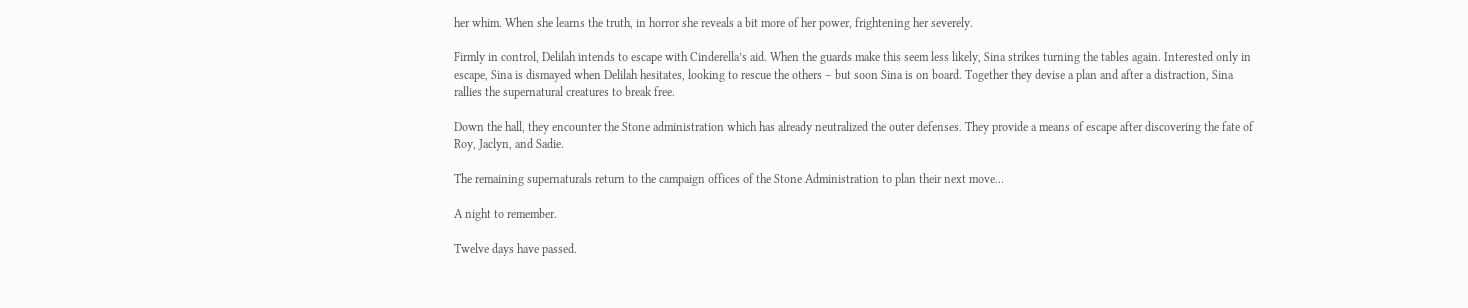her whim. When she learns the truth, in horror she reveals a bit more of her power, frightening her severely.

Firmly in control, Delilah intends to escape with Cinderella’s aid. When the guards make this seem less likely, Sina strikes turning the tables again. Interested only in escape, Sina is dismayed when Delilah hesitates, looking to rescue the others – but soon Sina is on board. Together they devise a plan and after a distraction, Sina rallies the supernatural creatures to break free.

Down the hall, they encounter the Stone administration which has already neutralized the outer defenses. They provide a means of escape after discovering the fate of Roy, Jaclyn, and Sadie.

The remaining supernaturals return to the campaign offices of the Stone Administration to plan their next move…

A night to remember.

Twelve days have passed.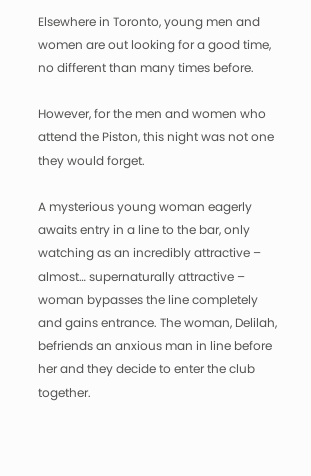Elsewhere in Toronto, young men and women are out looking for a good time, no different than many times before.

However, for the men and women who attend the Piston, this night was not one they would forget.

A mysterious young woman eagerly awaits entry in a line to the bar, only watching as an incredibly attractive – almost… supernaturally attractive – woman bypasses the line completely and gains entrance. The woman, Delilah, befriends an anxious man in line before her and they decide to enter the club together.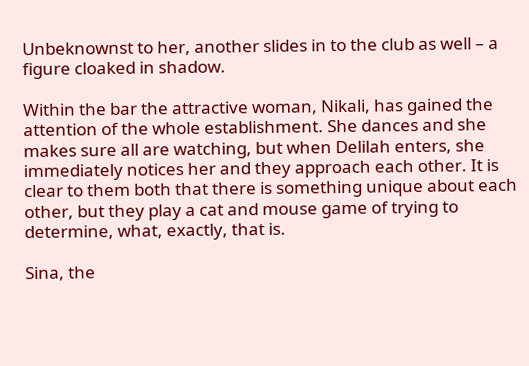Unbeknownst to her, another slides in to the club as well – a figure cloaked in shadow.

Within the bar the attractive woman, Nikali, has gained the attention of the whole establishment. She dances and she makes sure all are watching, but when Delilah enters, she immediately notices her and they approach each other. It is clear to them both that there is something unique about each other, but they play a cat and mouse game of trying to determine, what, exactly, that is.

Sina, the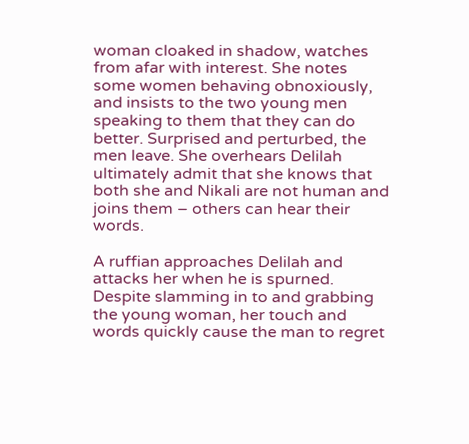woman cloaked in shadow, watches from afar with interest. She notes some women behaving obnoxiously, and insists to the two young men speaking to them that they can do better. Surprised and perturbed, the men leave. She overhears Delilah ultimately admit that she knows that both she and Nikali are not human and joins them – others can hear their words.

A ruffian approaches Delilah and attacks her when he is spurned. Despite slamming in to and grabbing the young woman, her touch and words quickly cause the man to regret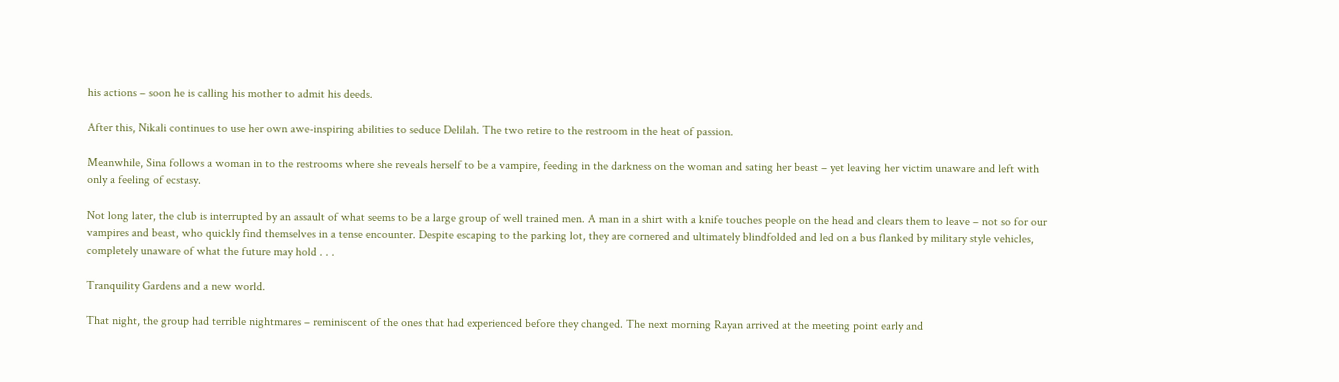his actions – soon he is calling his mother to admit his deeds.

After this, Nikali continues to use her own awe-inspiring abilities to seduce Delilah. The two retire to the restroom in the heat of passion.

Meanwhile, Sina follows a woman in to the restrooms where she reveals herself to be a vampire, feeding in the darkness on the woman and sating her beast – yet leaving her victim unaware and left with only a feeling of ecstasy.

Not long later, the club is interrupted by an assault of what seems to be a large group of well trained men. A man in a shirt with a knife touches people on the head and clears them to leave – not so for our vampires and beast, who quickly find themselves in a tense encounter. Despite escaping to the parking lot, they are cornered and ultimately blindfolded and led on a bus flanked by military style vehicles, completely unaware of what the future may hold . . .

Tranquility Gardens and a new world.

That night, the group had terrible nightmares – reminiscent of the ones that had experienced before they changed. The next morning Rayan arrived at the meeting point early and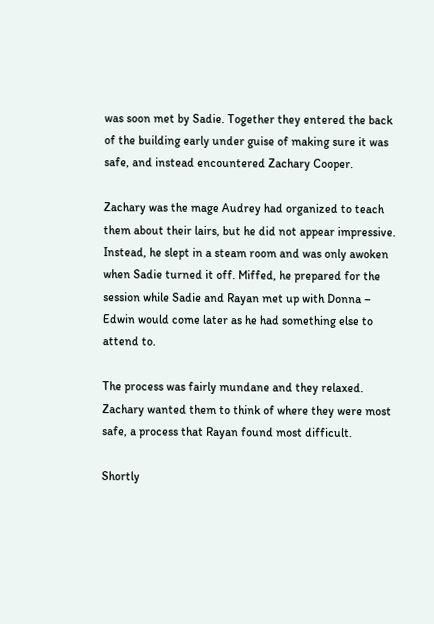was soon met by Sadie. Together they entered the back of the building early under guise of making sure it was safe, and instead encountered Zachary Cooper.

Zachary was the mage Audrey had organized to teach them about their lairs, but he did not appear impressive. Instead, he slept in a steam room and was only awoken when Sadie turned it off. Miffed, he prepared for the session while Sadie and Rayan met up with Donna – Edwin would come later as he had something else to attend to.

The process was fairly mundane and they relaxed. Zachary wanted them to think of where they were most safe, a process that Rayan found most difficult.

Shortly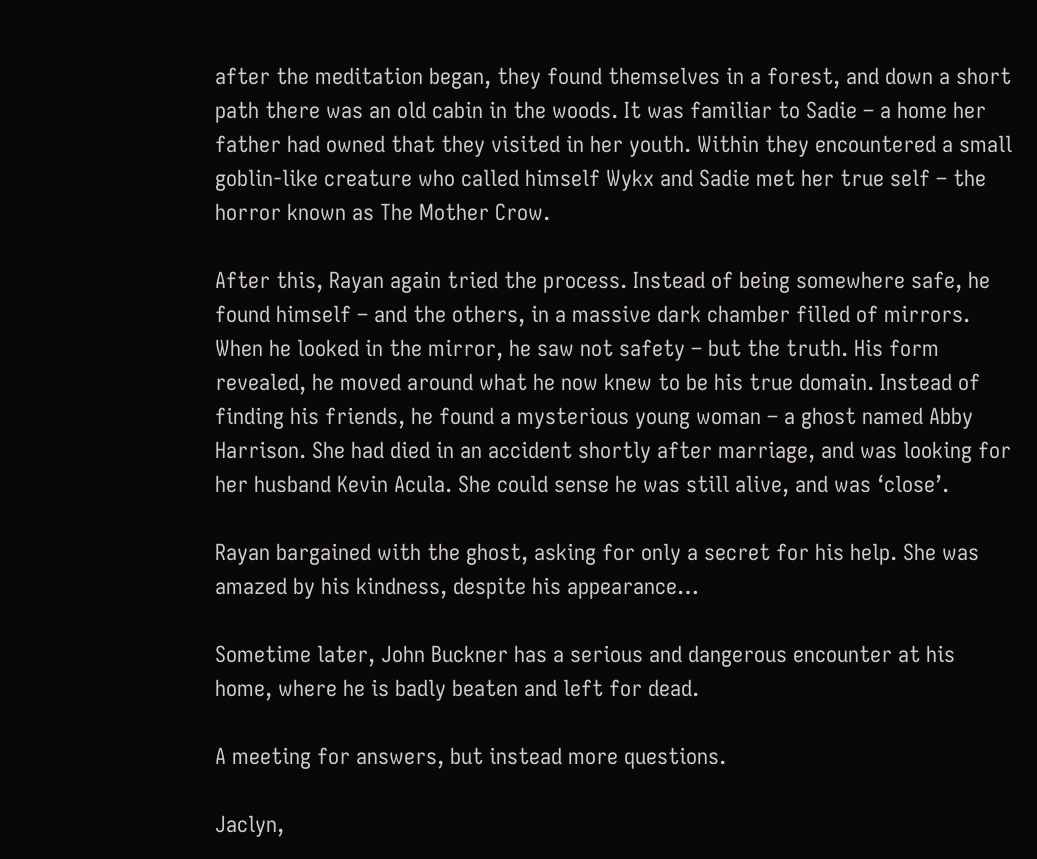after the meditation began, they found themselves in a forest, and down a short path there was an old cabin in the woods. It was familiar to Sadie – a home her father had owned that they visited in her youth. Within they encountered a small goblin-like creature who called himself Wykx and Sadie met her true self – the horror known as The Mother Crow.

After this, Rayan again tried the process. Instead of being somewhere safe, he found himself – and the others, in a massive dark chamber filled of mirrors. When he looked in the mirror, he saw not safety – but the truth. His form revealed, he moved around what he now knew to be his true domain. Instead of finding his friends, he found a mysterious young woman – a ghost named Abby Harrison. She had died in an accident shortly after marriage, and was looking for her husband Kevin Acula. She could sense he was still alive, and was ‘close’.

Rayan bargained with the ghost, asking for only a secret for his help. She was amazed by his kindness, despite his appearance…

Sometime later, John Buckner has a serious and dangerous encounter at his home, where he is badly beaten and left for dead.

A meeting for answers, but instead more questions.

Jaclyn,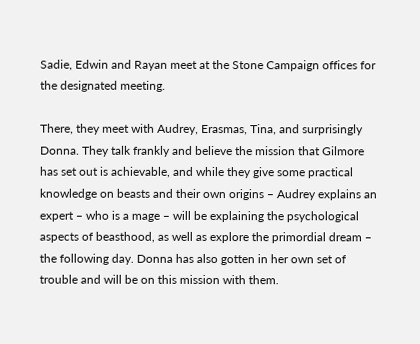Sadie, Edwin and Rayan meet at the Stone Campaign offices for the designated meeting.

There, they meet with Audrey, Erasmas, Tina, and surprisingly Donna. They talk frankly and believe the mission that Gilmore has set out is achievable, and while they give some practical knowledge on beasts and their own origins – Audrey explains an expert – who is a mage – will be explaining the psychological aspects of beasthood, as well as explore the primordial dream – the following day. Donna has also gotten in her own set of trouble and will be on this mission with them.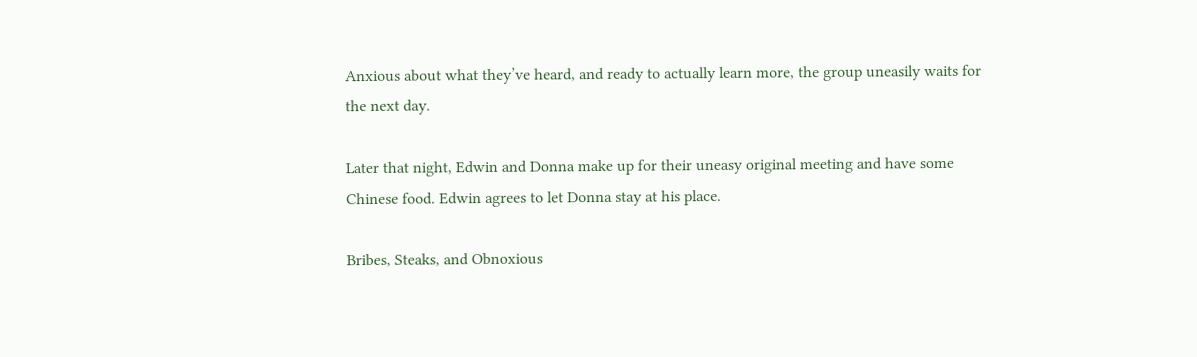Anxious about what they’ve heard, and ready to actually learn more, the group uneasily waits for the next day.

Later that night, Edwin and Donna make up for their uneasy original meeting and have some Chinese food. Edwin agrees to let Donna stay at his place.

Bribes, Steaks, and Obnoxious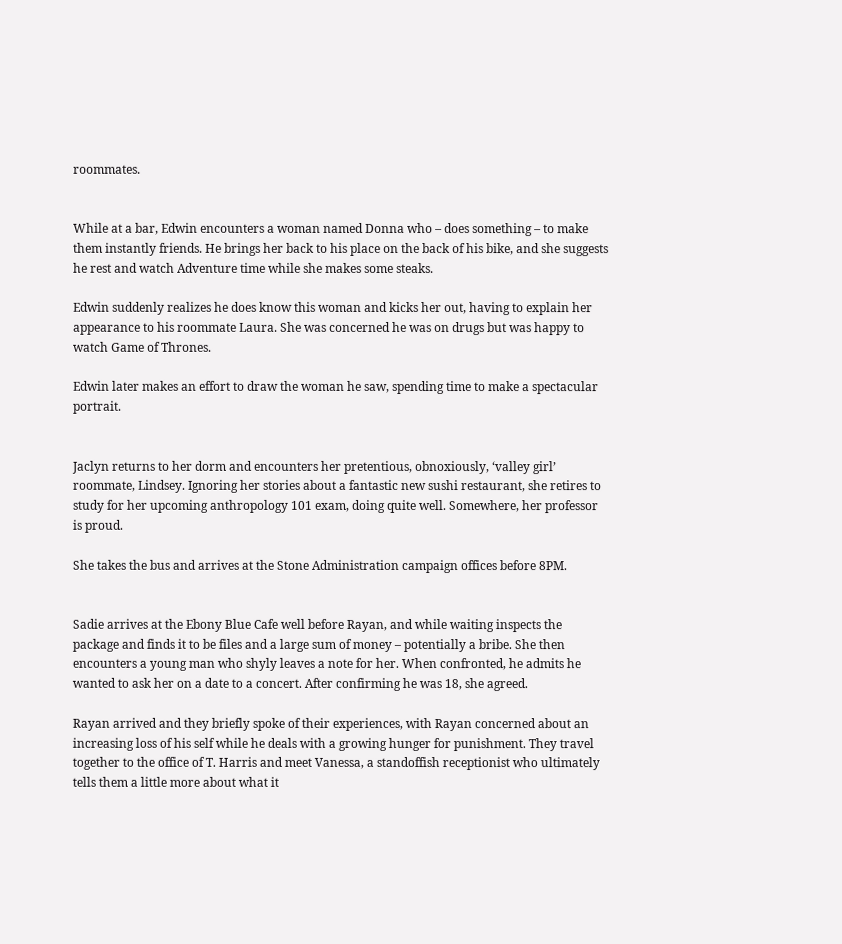roommates.


While at a bar, Edwin encounters a woman named Donna who – does something – to make them instantly friends. He brings her back to his place on the back of his bike, and she suggests he rest and watch Adventure time while she makes some steaks.

Edwin suddenly realizes he does know this woman and kicks her out, having to explain her appearance to his roommate Laura. She was concerned he was on drugs but was happy to watch Game of Thrones.

Edwin later makes an effort to draw the woman he saw, spending time to make a spectacular portrait.


Jaclyn returns to her dorm and encounters her pretentious, obnoxiously, ‘valley girl’ roommate, Lindsey. Ignoring her stories about a fantastic new sushi restaurant, she retires to study for her upcoming anthropology 101 exam, doing quite well. Somewhere, her professor is proud.

She takes the bus and arrives at the Stone Administration campaign offices before 8PM.


Sadie arrives at the Ebony Blue Cafe well before Rayan, and while waiting inspects the package and finds it to be files and a large sum of money – potentially a bribe. She then encounters a young man who shyly leaves a note for her. When confronted, he admits he wanted to ask her on a date to a concert. After confirming he was 18, she agreed.

Rayan arrived and they briefly spoke of their experiences, with Rayan concerned about an increasing loss of his self while he deals with a growing hunger for punishment. They travel together to the office of T. Harris and meet Vanessa, a standoffish receptionist who ultimately tells them a little more about what it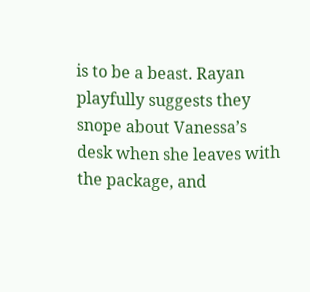is to be a beast. Rayan playfully suggests they snope about Vanessa’s desk when she leaves with the package, and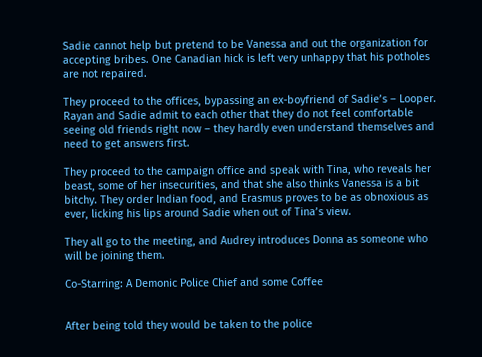Sadie cannot help but pretend to be Vanessa and out the organization for accepting bribes. One Canadian hick is left very unhappy that his potholes are not repaired.

They proceed to the offices, bypassing an ex-boyfriend of Sadie’s – Looper. Rayan and Sadie admit to each other that they do not feel comfortable seeing old friends right now – they hardly even understand themselves and need to get answers first.

They proceed to the campaign office and speak with Tina, who reveals her beast, some of her insecurities, and that she also thinks Vanessa is a bit bitchy. They order Indian food, and Erasmus proves to be as obnoxious as ever, licking his lips around Sadie when out of Tina’s view.

They all go to the meeting, and Audrey introduces Donna as someone who will be joining them.

Co-Starring: A Demonic Police Chief and some Coffee


After being told they would be taken to the police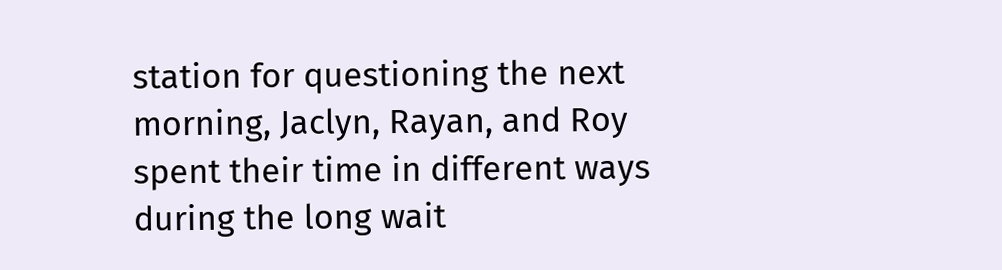station for questioning the next morning, Jaclyn, Rayan, and Roy spent their time in different ways during the long wait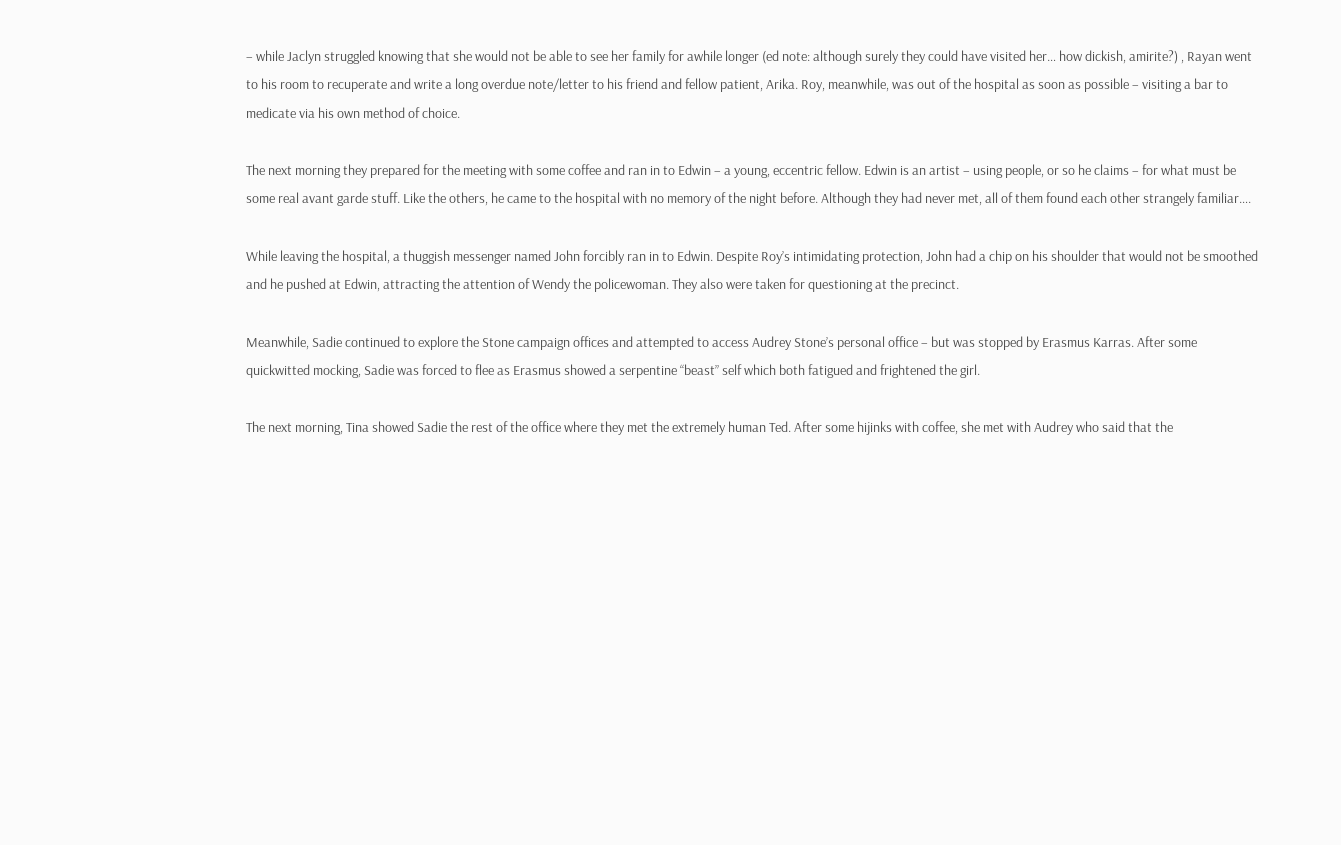– while Jaclyn struggled knowing that she would not be able to see her family for awhile longer (ed note: although surely they could have visited her… how dickish, amirite?) , Rayan went to his room to recuperate and write a long overdue note/letter to his friend and fellow patient, Arika. Roy, meanwhile, was out of the hospital as soon as possible – visiting a bar to medicate via his own method of choice.

The next morning they prepared for the meeting with some coffee and ran in to Edwin – a young, eccentric fellow. Edwin is an artist – using people, or so he claims – for what must be some real avant garde stuff. Like the others, he came to the hospital with no memory of the night before. Although they had never met, all of them found each other strangely familiar….

While leaving the hospital, a thuggish messenger named John forcibly ran in to Edwin. Despite Roy’s intimidating protection, John had a chip on his shoulder that would not be smoothed and he pushed at Edwin, attracting the attention of Wendy the policewoman. They also were taken for questioning at the precinct.

Meanwhile, Sadie continued to explore the Stone campaign offices and attempted to access Audrey Stone’s personal office – but was stopped by Erasmus Karras. After some quickwitted mocking, Sadie was forced to flee as Erasmus showed a serpentine “beast” self which both fatigued and frightened the girl.

The next morning, Tina showed Sadie the rest of the office where they met the extremely human Ted. After some hijinks with coffee, she met with Audrey who said that the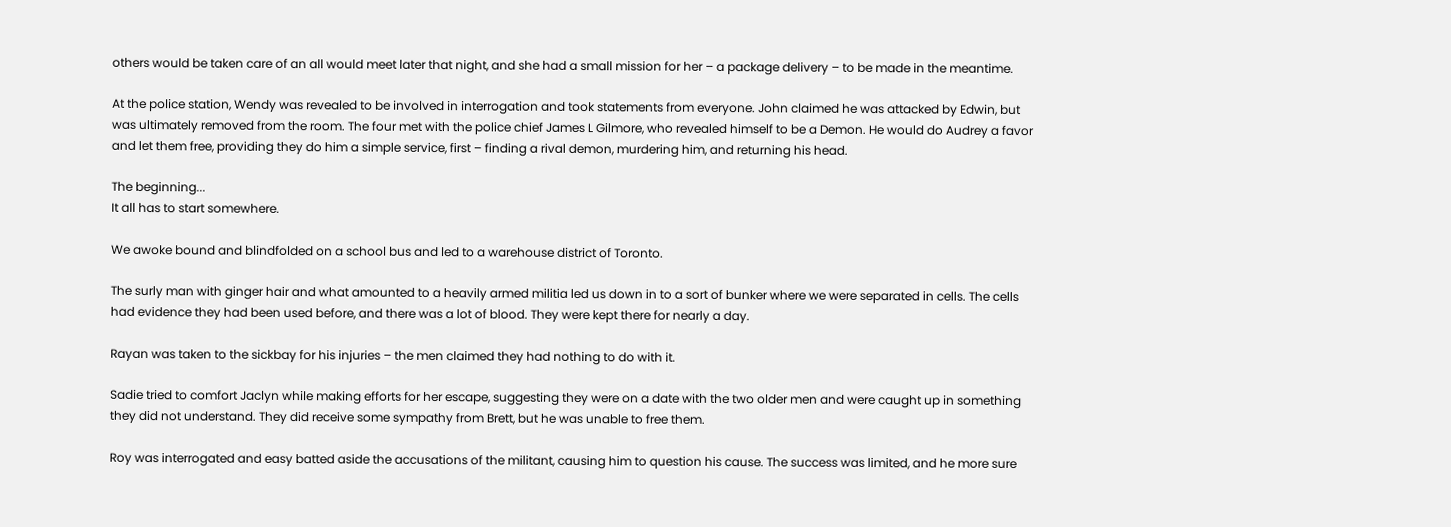others would be taken care of an all would meet later that night, and she had a small mission for her – a package delivery – to be made in the meantime.

At the police station, Wendy was revealed to be involved in interrogation and took statements from everyone. John claimed he was attacked by Edwin, but was ultimately removed from the room. The four met with the police chief James L Gilmore, who revealed himself to be a Demon. He would do Audrey a favor and let them free, providing they do him a simple service, first – finding a rival demon, murdering him, and returning his head.

The beginning...
It all has to start somewhere.

We awoke bound and blindfolded on a school bus and led to a warehouse district of Toronto.

The surly man with ginger hair and what amounted to a heavily armed militia led us down in to a sort of bunker where we were separated in cells. The cells had evidence they had been used before, and there was a lot of blood. They were kept there for nearly a day.

Rayan was taken to the sickbay for his injuries – the men claimed they had nothing to do with it.

Sadie tried to comfort Jaclyn while making efforts for her escape, suggesting they were on a date with the two older men and were caught up in something they did not understand. They did receive some sympathy from Brett, but he was unable to free them.

Roy was interrogated and easy batted aside the accusations of the militant, causing him to question his cause. The success was limited, and he more sure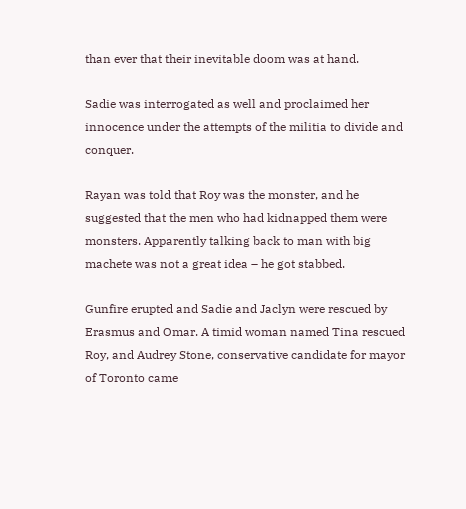than ever that their inevitable doom was at hand.

Sadie was interrogated as well and proclaimed her innocence under the attempts of the militia to divide and conquer.

Rayan was told that Roy was the monster, and he suggested that the men who had kidnapped them were monsters. Apparently talking back to man with big machete was not a great idea – he got stabbed.

Gunfire erupted and Sadie and Jaclyn were rescued by Erasmus and Omar. A timid woman named Tina rescued Roy, and Audrey Stone, conservative candidate for mayor of Toronto came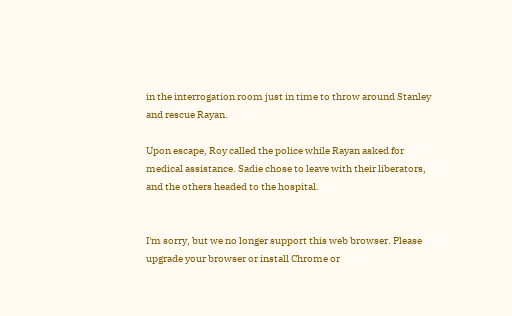in the interrogation room just in time to throw around Stanley and rescue Rayan.

Upon escape, Roy called the police while Rayan asked for medical assistance. Sadie chose to leave with their liberators, and the others headed to the hospital.


I'm sorry, but we no longer support this web browser. Please upgrade your browser or install Chrome or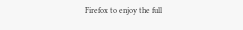Firefox to enjoy the full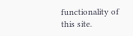functionality of this site.